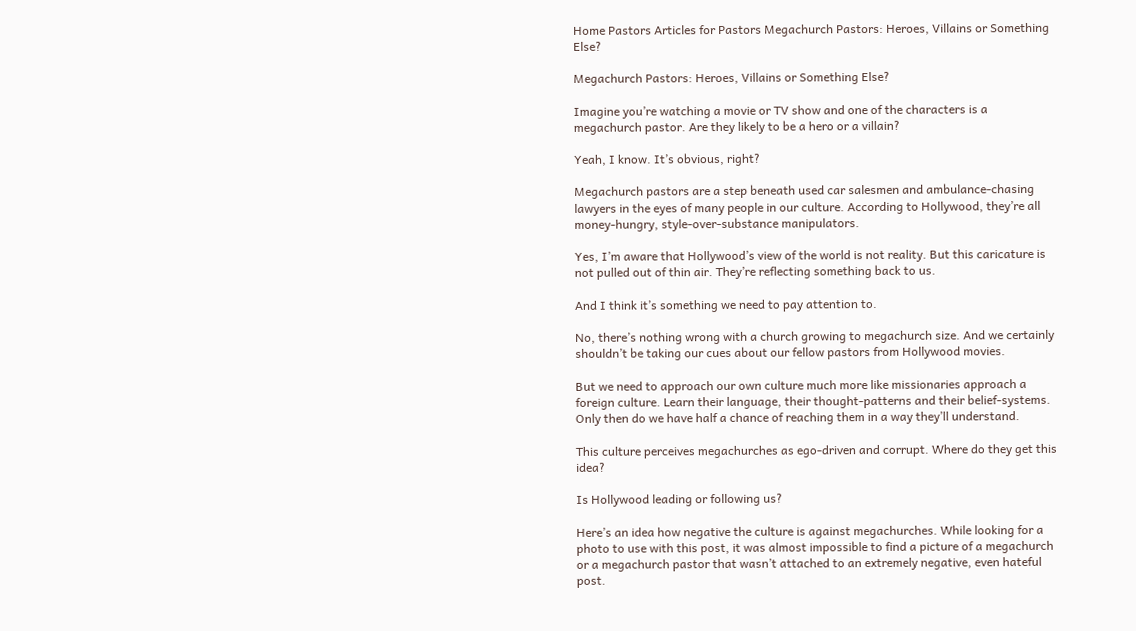Home Pastors Articles for Pastors Megachurch Pastors: Heroes, Villains or Something Else?

Megachurch Pastors: Heroes, Villains or Something Else?

Imagine you’re watching a movie or TV show and one of the characters is a megachurch pastor. Are they likely to be a hero or a villain?

Yeah, I know. It’s obvious, right?

Megachurch pastors are a step beneath used car salesmen and ambulance-chasing lawyers in the eyes of many people in our culture. According to Hollywood, they’re all money-hungry, style-over-substance manipulators.

Yes, I’m aware that Hollywood’s view of the world is not reality. But this caricature is not pulled out of thin air. They’re reflecting something back to us.

And I think it’s something we need to pay attention to.

No, there’s nothing wrong with a church growing to megachurch size. And we certainly shouldn’t be taking our cues about our fellow pastors from Hollywood movies.

But we need to approach our own culture much more like missionaries approach a foreign culture. Learn their language, their thought-patterns and their belief-systems. Only then do we have half a chance of reaching them in a way they’ll understand.

This culture perceives megachurches as ego-driven and corrupt. Where do they get this idea?

Is Hollywood leading or following us?

Here’s an idea how negative the culture is against megachurches. While looking for a photo to use with this post, it was almost impossible to find a picture of a megachurch or a megachurch pastor that wasn’t attached to an extremely negative, even hateful post.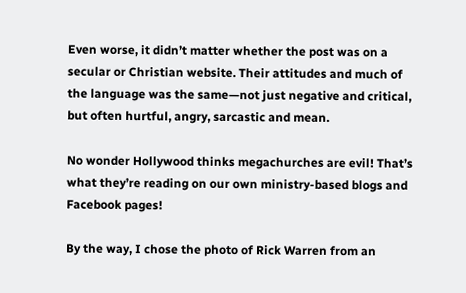Even worse, it didn’t matter whether the post was on a secular or Christian website. Their attitudes and much of the language was the same—not just negative and critical, but often hurtful, angry, sarcastic and mean.

No wonder Hollywood thinks megachurches are evil! That’s what they’re reading on our own ministry-based blogs and Facebook pages!

By the way, I chose the photo of Rick Warren from an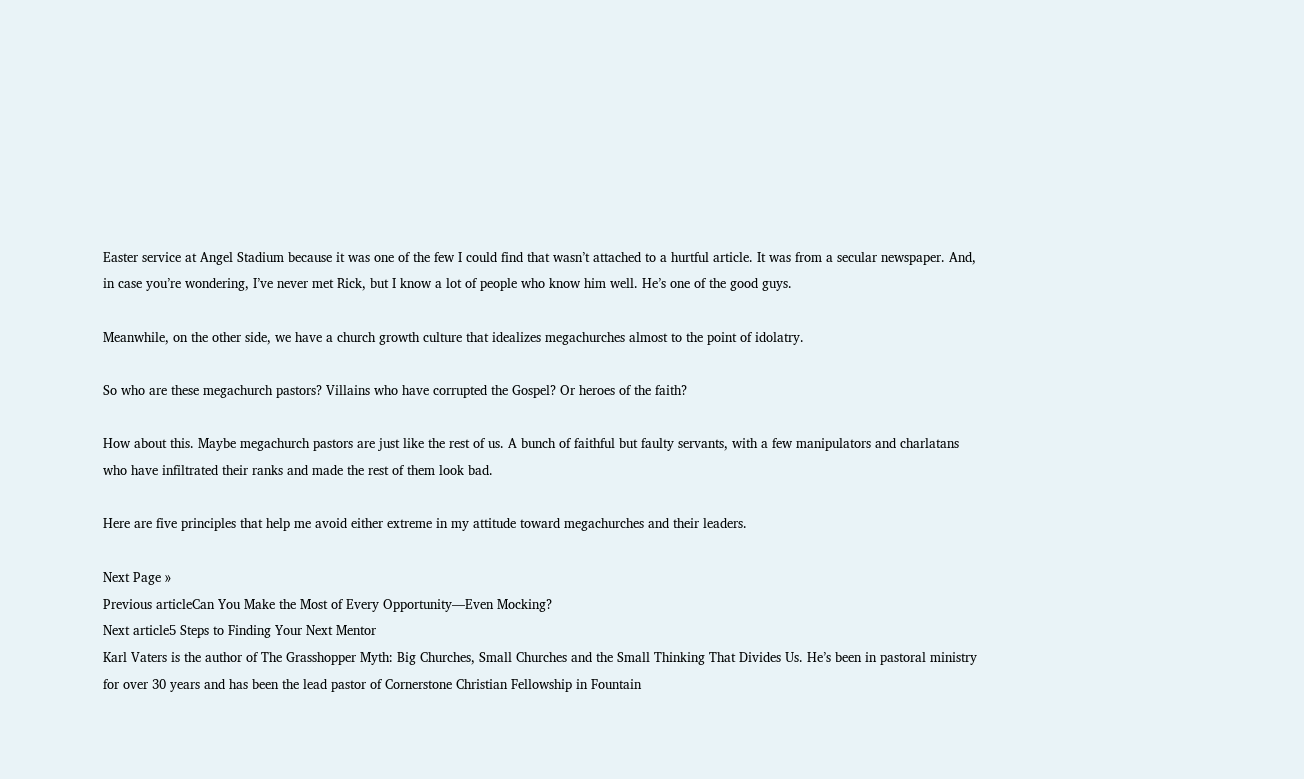Easter service at Angel Stadium because it was one of the few I could find that wasn’t attached to a hurtful article. It was from a secular newspaper. And, in case you’re wondering, I’ve never met Rick, but I know a lot of people who know him well. He’s one of the good guys.

Meanwhile, on the other side, we have a church growth culture that idealizes megachurches almost to the point of idolatry.

So who are these megachurch pastors? Villains who have corrupted the Gospel? Or heroes of the faith?

How about this. Maybe megachurch pastors are just like the rest of us. A bunch of faithful but faulty servants, with a few manipulators and charlatans who have infiltrated their ranks and made the rest of them look bad.

Here are five principles that help me avoid either extreme in my attitude toward megachurches and their leaders.

Next Page »
Previous articleCan You Make the Most of Every Opportunity—Even Mocking?
Next article5 Steps to Finding Your Next Mentor
Karl Vaters is the author of The Grasshopper Myth: Big Churches, Small Churches and the Small Thinking That Divides Us. He’s been in pastoral ministry for over 30 years and has been the lead pastor of Cornerstone Christian Fellowship in Fountain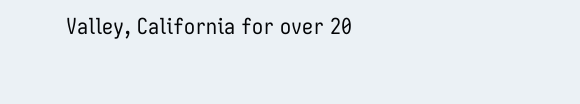Valley, California for over 20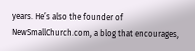years. He’s also the founder of NewSmallChurch.com, a blog that encourages,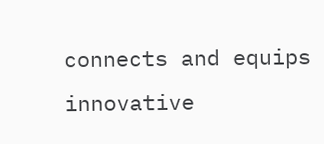connects and equips innovative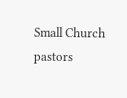Small Church pastors